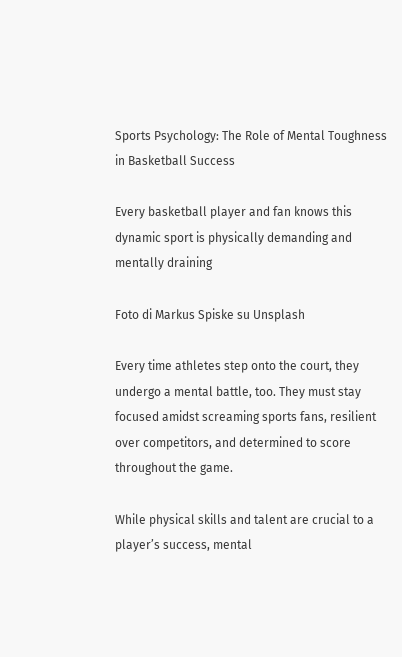Sports Psychology: The Role of Mental Toughness in Basketball Success

Every basketball player and fan knows this dynamic sport is physically demanding and mentally draining

Foto di Markus Spiske su Unsplash

Every time athletes step onto the court, they undergo a mental battle, too. They must stay focused amidst screaming sports fans, resilient over competitors, and determined to score throughout the game.

While physical skills and talent are crucial to a player’s success, mental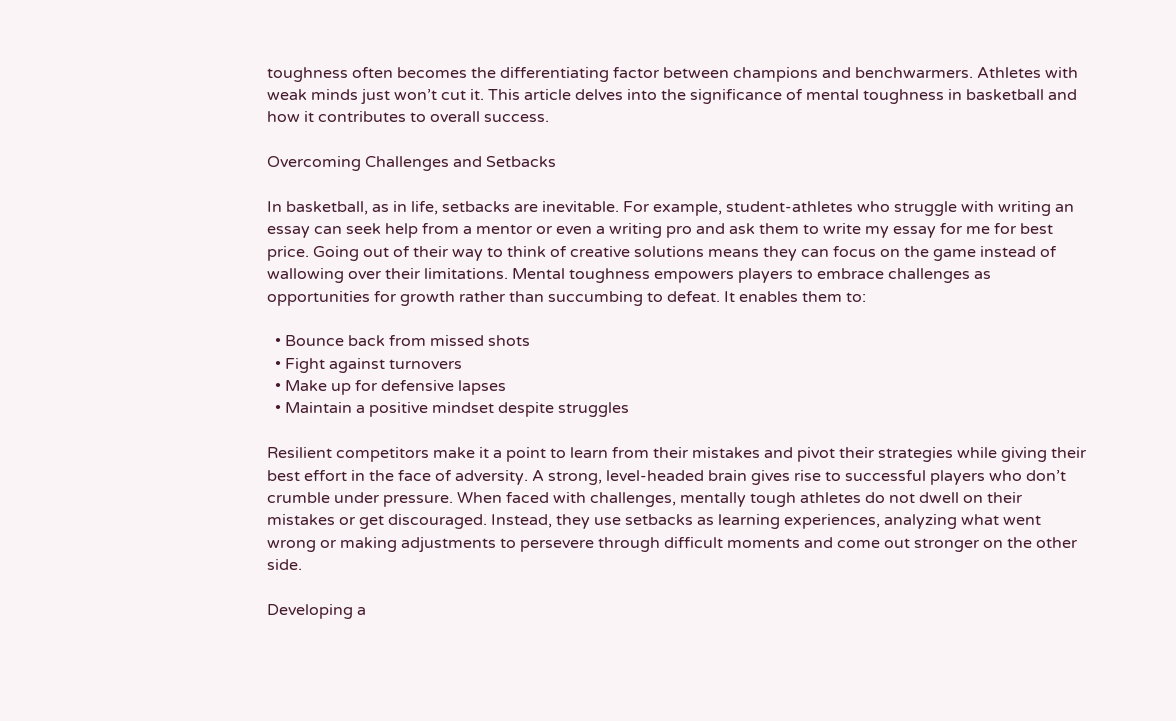toughness often becomes the differentiating factor between champions and benchwarmers. Athletes with weak minds just won’t cut it. This article delves into the significance of mental toughness in basketball and how it contributes to overall success.

Overcoming Challenges and Setbacks

In basketball, as in life, setbacks are inevitable. For example, student-athletes who struggle with writing an essay can seek help from a mentor or even a writing pro and ask them to write my essay for me for best price. Going out of their way to think of creative solutions means they can focus on the game instead of wallowing over their limitations. Mental toughness empowers players to embrace challenges as opportunities for growth rather than succumbing to defeat. It enables them to:

  • Bounce back from missed shots
  • Fight against turnovers
  • Make up for defensive lapses
  • Maintain a positive mindset despite struggles

Resilient competitors make it a point to learn from their mistakes and pivot their strategies while giving their best effort in the face of adversity. A strong, level-headed brain gives rise to successful players who don’t crumble under pressure. When faced with challenges, mentally tough athletes do not dwell on their mistakes or get discouraged. Instead, they use setbacks as learning experiences, analyzing what went wrong or making adjustments to persevere through difficult moments and come out stronger on the other side.

Developing a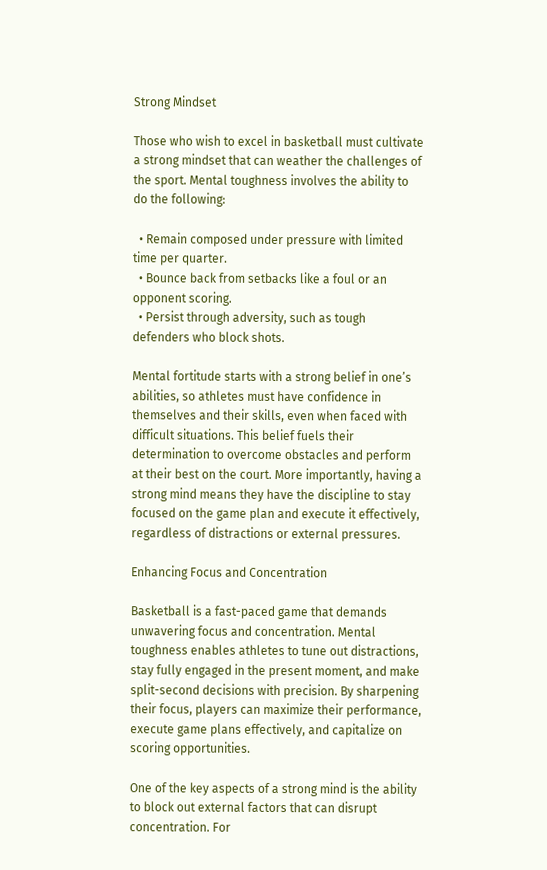Strong Mindset

Those who wish to excel in basketball must cultivate a strong mindset that can weather the challenges of the sport. Mental toughness involves the ability to do the following:

  • Remain composed under pressure with limited time per quarter.
  • Bounce back from setbacks like a foul or an opponent scoring.
  • Persist through adversity, such as tough defenders who block shots.

Mental fortitude starts with a strong belief in one’s abilities, so athletes must have confidence in themselves and their skills, even when faced with difficult situations. This belief fuels their determination to overcome obstacles and perform at their best on the court. More importantly, having a strong mind means they have the discipline to stay focused on the game plan and execute it effectively, regardless of distractions or external pressures.

Enhancing Focus and Concentration

Basketball is a fast-paced game that demands unwavering focus and concentration. Mental toughness enables athletes to tune out distractions, stay fully engaged in the present moment, and make split-second decisions with precision. By sharpening their focus, players can maximize their performance, execute game plans effectively, and capitalize on scoring opportunities.

One of the key aspects of a strong mind is the ability to block out external factors that can disrupt concentration. For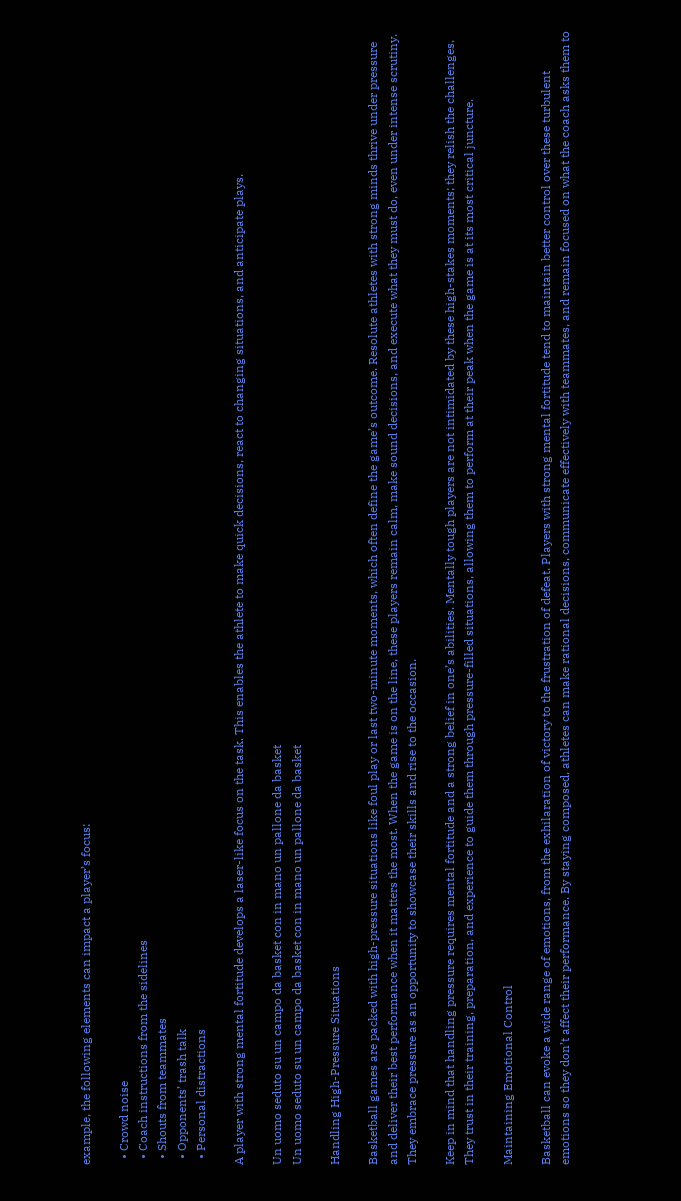example, the following elements can impact a player’s focus:

  • Crowd noise
  • Coach instructions from the sidelines
  • Shouts from teammates
  • Opponents’ trash talk
  • Personal distractions

A player with strong mental fortitude develops a laser-like focus on the task. This enables the athlete to make quick decisions, react to changing situations, and anticipate plays.

Un uomo seduto su un campo da basket con in mano un pallone da basket
Un uomo seduto su un campo da basket con in mano un pallone da basket

Handling High-Pressure Situations

Basketball games are packed with high-pressure situations like foul play or last two-minute moments, which often define the game’s outcome. Resolute athletes with strong minds thrive under pressure and deliver their best performance when it matters the most. When the game is on the line, these players remain calm, make sound decisions, and execute what they must do, even under intense scrutiny. They embrace pressure as an opportunity to showcase their skills and rise to the occasion.

Keep in mind that handling pressure requires mental fortitude and a strong belief in one’s abilities. Mentally tough players are not intimidated by these high-stakes moments; they relish the challenges. They trust in their training, preparation, and experience to guide them through pressure-filled situations, allowing them to perform at their peak when the game is at its most critical juncture.

Maintaining Emotional Control

Basketball can evoke a wide range of emotions, from the exhilaration of victory to the frustration of defeat. Players with strong mental fortitude tend to maintain better control over these turbulent emotions so they don’t affect their performance. By staying composed, athletes can make rational decisions, communicate effectively with teammates, and remain focused on what the coach asks them to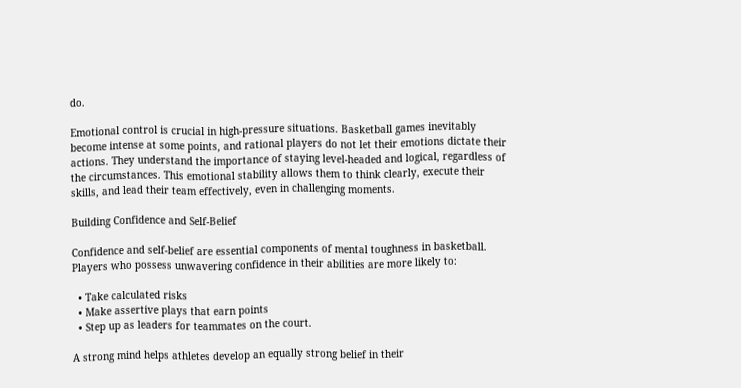do.

Emotional control is crucial in high-pressure situations. Basketball games inevitably become intense at some points, and rational players do not let their emotions dictate their actions. They understand the importance of staying level-headed and logical, regardless of the circumstances. This emotional stability allows them to think clearly, execute their skills, and lead their team effectively, even in challenging moments.

Building Confidence and Self-Belief

Confidence and self-belief are essential components of mental toughness in basketball. Players who possess unwavering confidence in their abilities are more likely to:

  • Take calculated risks
  • Make assertive plays that earn points
  • Step up as leaders for teammates on the court.

A strong mind helps athletes develop an equally strong belief in their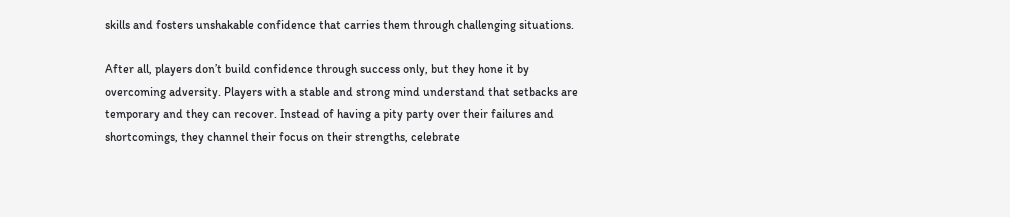skills and fosters unshakable confidence that carries them through challenging situations.

After all, players don’t build confidence through success only, but they hone it by overcoming adversity. Players with a stable and strong mind understand that setbacks are temporary and they can recover. Instead of having a pity party over their failures and shortcomings, they channel their focus on their strengths, celebrate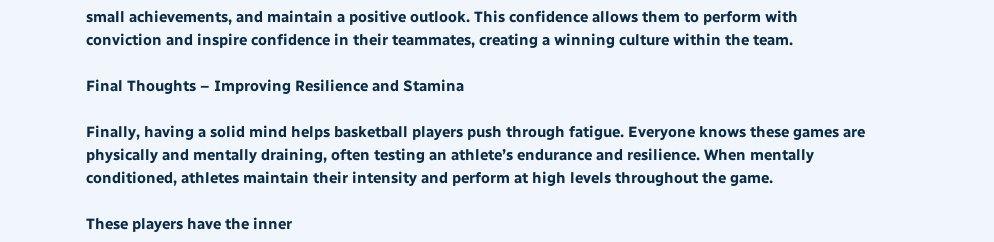small achievements, and maintain a positive outlook. This confidence allows them to perform with conviction and inspire confidence in their teammates, creating a winning culture within the team.

Final Thoughts – Improving Resilience and Stamina

Finally, having a solid mind helps basketball players push through fatigue. Everyone knows these games are physically and mentally draining, often testing an athlete’s endurance and resilience. When mentally conditioned, athletes maintain their intensity and perform at high levels throughout the game.

These players have the inner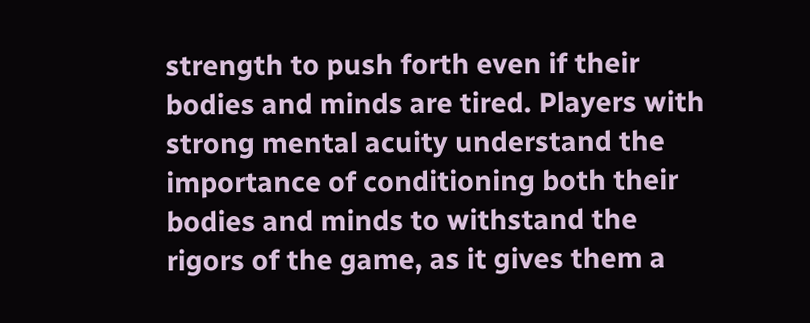strength to push forth even if their bodies and minds are tired. Players with strong mental acuity understand the importance of conditioning both their bodies and minds to withstand the rigors of the game, as it gives them a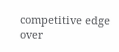competitive edge over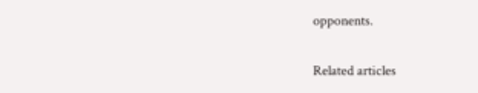opponents.

Related articles